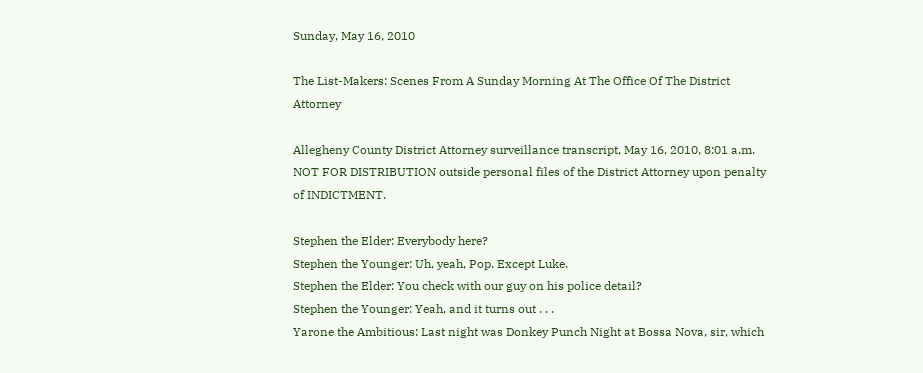Sunday, May 16, 2010

The List-Makers: Scenes From A Sunday Morning At The Office Of The District Attorney

Allegheny County District Attorney surveillance transcript, May 16, 2010, 8:01 a.m.
NOT FOR DISTRIBUTION outside personal files of the District Attorney upon penalty of INDICTMENT.

Stephen the Elder: Everybody here?
Stephen the Younger: Uh, yeah, Pop. Except Luke.
Stephen the Elder: You check with our guy on his police detail?
Stephen the Younger: Yeah, and it turns out . . .
Yarone the Ambitious: Last night was Donkey Punch Night at Bossa Nova, sir, which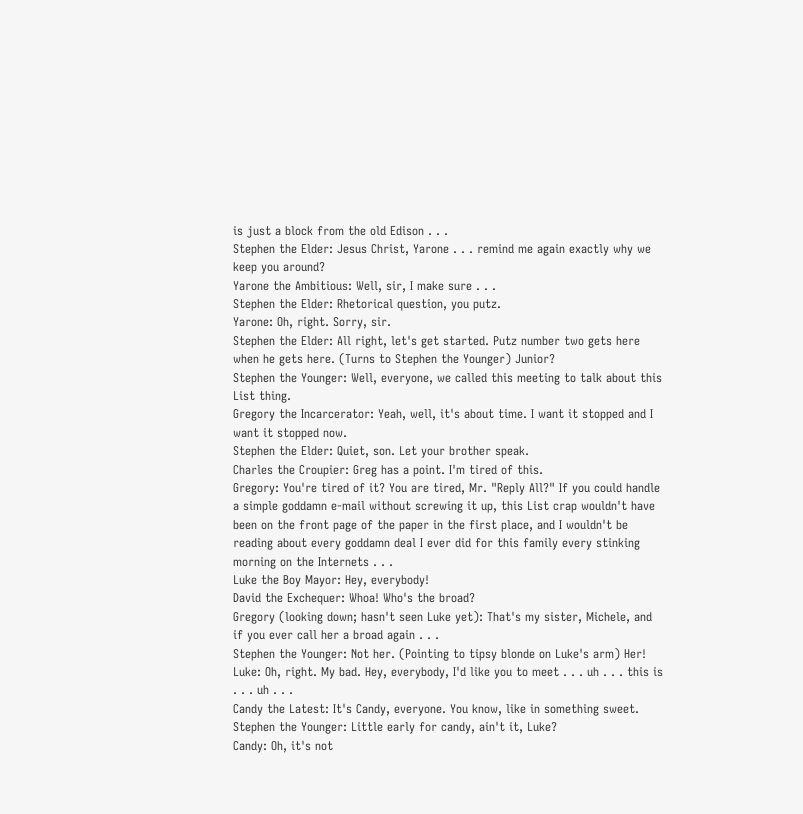is just a block from the old Edison . . .
Stephen the Elder: Jesus Christ, Yarone . . . remind me again exactly why we keep you around?
Yarone the Ambitious: Well, sir, I make sure . . .
Stephen the Elder: Rhetorical question, you putz.
Yarone: Oh, right. Sorry, sir.
Stephen the Elder: All right, let's get started. Putz number two gets here when he gets here. (Turns to Stephen the Younger) Junior?
Stephen the Younger: Well, everyone, we called this meeting to talk about this List thing.
Gregory the Incarcerator: Yeah, well, it's about time. I want it stopped and I want it stopped now.
Stephen the Elder: Quiet, son. Let your brother speak.
Charles the Croupier: Greg has a point. I'm tired of this.
Gregory: You're tired of it? You are tired, Mr. "Reply All?" If you could handle a simple goddamn e-mail without screwing it up, this List crap wouldn't have been on the front page of the paper in the first place, and I wouldn't be reading about every goddamn deal I ever did for this family every stinking morning on the Internets . . .
Luke the Boy Mayor: Hey, everybody!
David the Exchequer: Whoa! Who's the broad?
Gregory (looking down; hasn't seen Luke yet): That's my sister, Michele, and if you ever call her a broad again . . .
Stephen the Younger: Not her. (Pointing to tipsy blonde on Luke's arm) Her!
Luke: Oh, right. My bad. Hey, everybody, I'd like you to meet . . . uh . . . this is . . . uh . . .
Candy the Latest: It's Candy, everyone. You know, like in something sweet.
Stephen the Younger: Little early for candy, ain't it, Luke?
Candy: Oh, it's not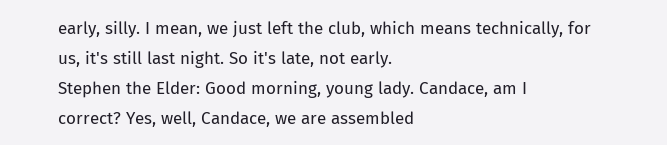early, silly. I mean, we just left the club, which means technically, for us, it's still last night. So it's late, not early.
Stephen the Elder: Good morning, young lady. Candace, am I correct? Yes, well, Candace, we are assembled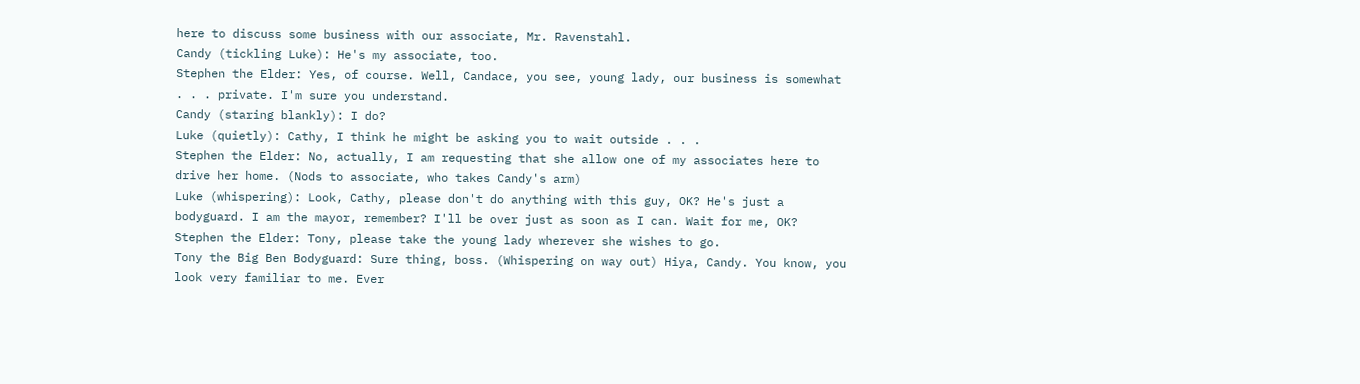here to discuss some business with our associate, Mr. Ravenstahl.
Candy (tickling Luke): He's my associate, too.
Stephen the Elder: Yes, of course. Well, Candace, you see, young lady, our business is somewhat . . . private. I'm sure you understand.
Candy (staring blankly): I do?
Luke (quietly): Cathy, I think he might be asking you to wait outside . . .
Stephen the Elder: No, actually, I am requesting that she allow one of my associates here to drive her home. (Nods to associate, who takes Candy's arm)
Luke (whispering): Look, Cathy, please don't do anything with this guy, OK? He's just a bodyguard. I am the mayor, remember? I'll be over just as soon as I can. Wait for me, OK?
Stephen the Elder: Tony, please take the young lady wherever she wishes to go.
Tony the Big Ben Bodyguard: Sure thing, boss. (Whispering on way out) Hiya, Candy. You know, you look very familiar to me. Ever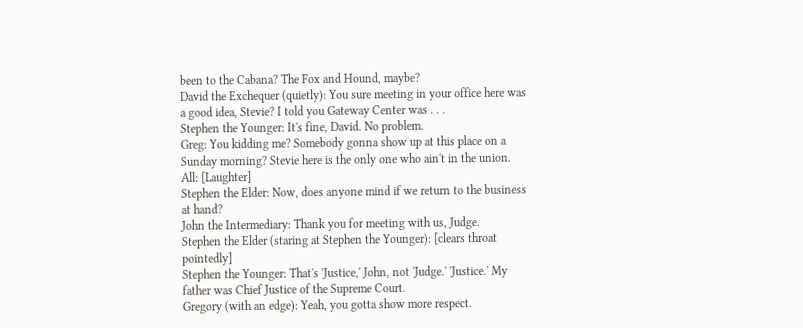been to the Cabana? The Fox and Hound, maybe?
David the Exchequer (quietly): You sure meeting in your office here was a good idea, Stevie? I told you Gateway Center was . . .
Stephen the Younger: It's fine, David. No problem.
Greg: You kidding me? Somebody gonna show up at this place on a Sunday morning? Stevie here is the only one who ain't in the union.
All: [Laughter]
Stephen the Elder: Now, does anyone mind if we return to the business at hand?
John the Intermediary: Thank you for meeting with us, Judge.
Stephen the Elder (staring at Stephen the Younger): [clears throat pointedly]
Stephen the Younger: That's 'Justice,' John, not 'Judge.' 'Justice.' My father was Chief Justice of the Supreme Court.
Gregory (with an edge): Yeah, you gotta show more respect.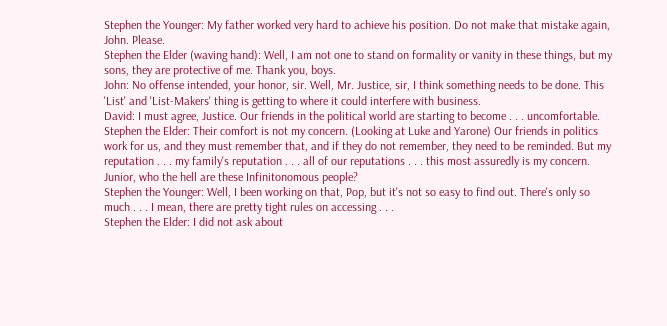Stephen the Younger: My father worked very hard to achieve his position. Do not make that mistake again, John. Please.
Stephen the Elder (waving hand): Well, I am not one to stand on formality or vanity in these things, but my sons, they are protective of me. Thank you, boys.
John: No offense intended, your honor, sir. Well, Mr. Justice, sir, I think something needs to be done. This 'List' and 'List-Makers' thing is getting to where it could interfere with business.
David: I must agree, Justice. Our friends in the political world are starting to become . . . uncomfortable.
Stephen the Elder: Their comfort is not my concern. (Looking at Luke and Yarone) Our friends in politics work for us, and they must remember that, and if they do not remember, they need to be reminded. But my reputation . . . my family's reputation . . . all of our reputations . . . this most assuredly is my concern. Junior, who the hell are these Infinitonomous people?
Stephen the Younger: Well, I been working on that, Pop, but it's not so easy to find out. There's only so much . . . I mean, there are pretty tight rules on accessing . . .
Stephen the Elder: I did not ask about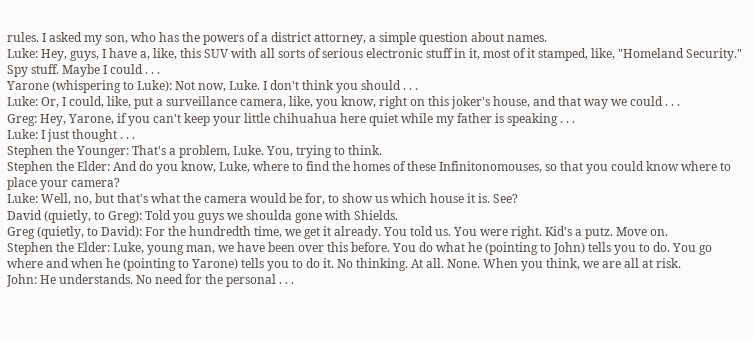rules. I asked my son, who has the powers of a district attorney, a simple question about names.
Luke: Hey, guys, I have a, like, this SUV with all sorts of serious electronic stuff in it, most of it stamped, like, "Homeland Security." Spy stuff. Maybe I could . . .
Yarone (whispering to Luke): Not now, Luke. I don't think you should . . .
Luke: Or, I could, like, put a surveillance camera, like, you know, right on this joker's house, and that way we could . . .
Greg: Hey, Yarone, if you can't keep your little chihuahua here quiet while my father is speaking . . .
Luke: I just thought . . .
Stephen the Younger: That's a problem, Luke. You, trying to think.
Stephen the Elder: And do you know, Luke, where to find the homes of these Infinitonomouses, so that you could know where to place your camera?
Luke: Well, no, but that's what the camera would be for, to show us which house it is. See?
David (quietly, to Greg): Told you guys we shoulda gone with Shields.
Greg (quietly, to David): For the hundredth time, we get it already. You told us. You were right. Kid's a putz. Move on.
Stephen the Elder: Luke, young man, we have been over this before. You do what he (pointing to John) tells you to do. You go where and when he (pointing to Yarone) tells you to do it. No thinking. At all. None. When you think, we are all at risk.
John: He understands. No need for the personal . . .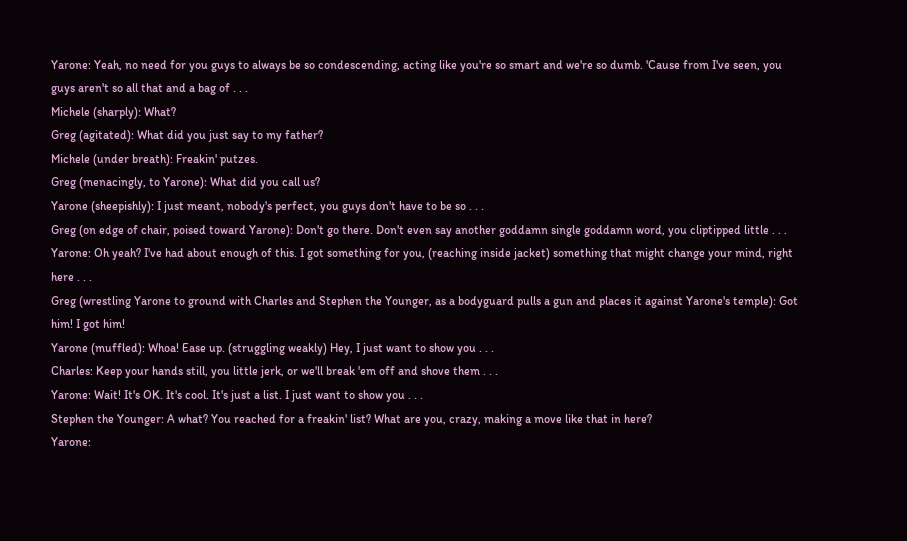Yarone: Yeah, no need for you guys to always be so condescending, acting like you're so smart and we're so dumb. 'Cause from I've seen, you guys aren't so all that and a bag of . . .
Michele (sharply): What?
Greg (agitated): What did you just say to my father?
Michele (under breath): Freakin' putzes.
Greg (menacingly, to Yarone): What did you call us?
Yarone (sheepishly): I just meant, nobody's perfect, you guys don't have to be so . . .
Greg (on edge of chair, poised toward Yarone): Don't go there. Don't even say another goddamn single goddamn word, you cliptipped little . . .
Yarone: Oh yeah? I've had about enough of this. I got something for you, (reaching inside jacket) something that might change your mind, right here . . .
Greg (wrestling Yarone to ground with Charles and Stephen the Younger, as a bodyguard pulls a gun and places it against Yarone's temple): Got him! I got him!
Yarone (muffled): Whoa! Ease up. (struggling weakly) Hey, I just want to show you . . .
Charles: Keep your hands still, you little jerk, or we'll break 'em off and shove them . . .
Yarone: Wait! It's OK. It's cool. It's just a list. I just want to show you . . .
Stephen the Younger: A what? You reached for a freakin' list? What are you, crazy, making a move like that in here?
Yarone: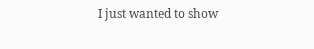I just wanted to show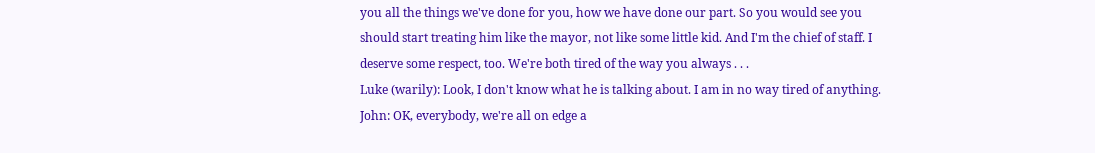you all the things we've done for you, how we have done our part. So you would see you should start treating him like the mayor, not like some little kid. And I'm the chief of staff. I deserve some respect, too. We're both tired of the way you always . . .
Luke (warily): Look, I don't know what he is talking about. I am in no way tired of anything.
John: OK, everybody, we're all on edge a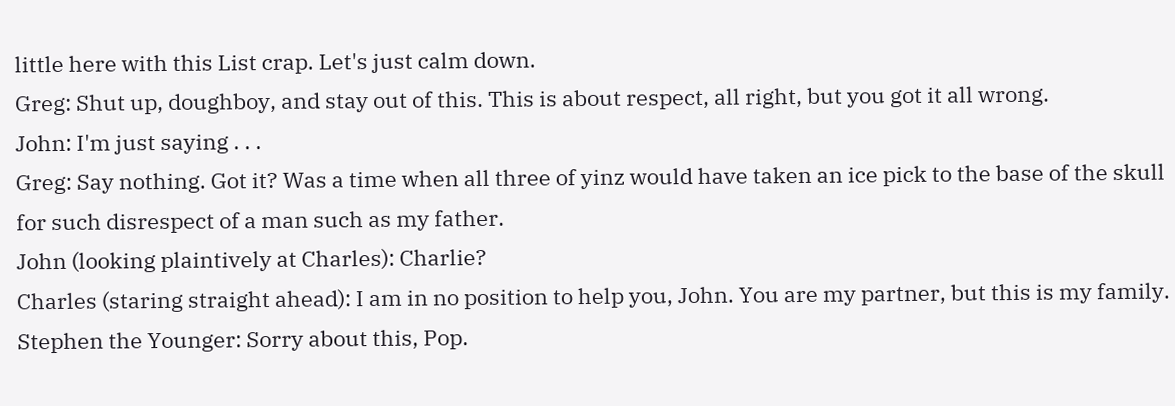little here with this List crap. Let's just calm down.
Greg: Shut up, doughboy, and stay out of this. This is about respect, all right, but you got it all wrong.
John: I'm just saying . . .
Greg: Say nothing. Got it? Was a time when all three of yinz would have taken an ice pick to the base of the skull for such disrespect of a man such as my father.
John (looking plaintively at Charles): Charlie?
Charles (staring straight ahead): I am in no position to help you, John. You are my partner, but this is my family.
Stephen the Younger: Sorry about this, Pop.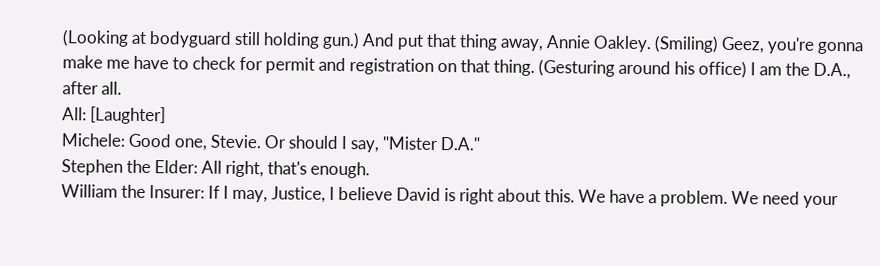(Looking at bodyguard still holding gun.) And put that thing away, Annie Oakley. (Smiling) Geez, you're gonna make me have to check for permit and registration on that thing. (Gesturing around his office) I am the D.A., after all.
All: [Laughter]
Michele: Good one, Stevie. Or should I say, "Mister D.A."
Stephen the Elder: All right, that's enough.
William the Insurer: If I may, Justice, I believe David is right about this. We have a problem. We need your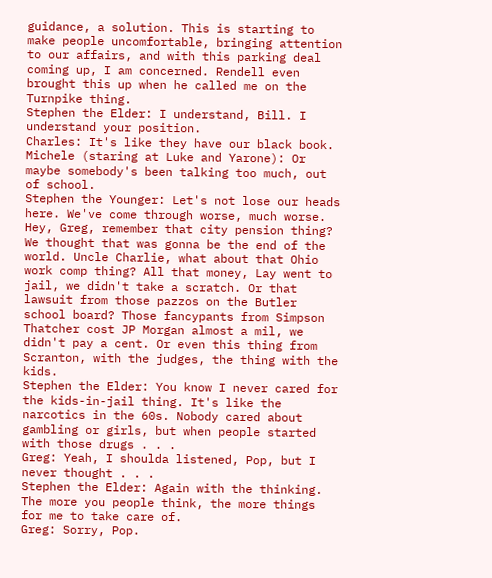guidance, a solution. This is starting to make people uncomfortable, bringing attention to our affairs, and with this parking deal coming up, I am concerned. Rendell even brought this up when he called me on the Turnpike thing.
Stephen the Elder: I understand, Bill. I understand your position.
Charles: It's like they have our black book.
Michele (staring at Luke and Yarone): Or maybe somebody's been talking too much, out of school.
Stephen the Younger: Let's not lose our heads here. We've come through worse, much worse. Hey, Greg, remember that city pension thing? We thought that was gonna be the end of the world. Uncle Charlie, what about that Ohio work comp thing? All that money, Lay went to jail, we didn't take a scratch. Or that lawsuit from those pazzos on the Butler school board? Those fancypants from Simpson Thatcher cost JP Morgan almost a mil, we didn't pay a cent. Or even this thing from Scranton, with the judges, the thing with the kids.
Stephen the Elder: You know I never cared for the kids-in-jail thing. It's like the narcotics in the 60s. Nobody cared about gambling or girls, but when people started with those drugs . . .
Greg: Yeah, I shoulda listened, Pop, but I never thought . . .
Stephen the Elder: Again with the thinking. The more you people think, the more things for me to take care of.
Greg: Sorry, Pop.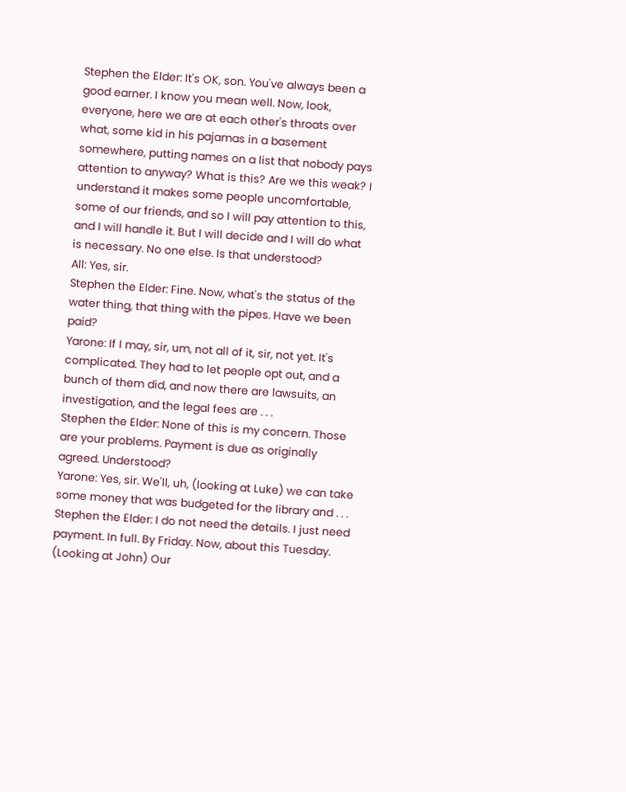Stephen the Elder: It's OK, son. You've always been a good earner. I know you mean well. Now, look, everyone, here we are at each other's throats over what, some kid in his pajamas in a basement somewhere, putting names on a list that nobody pays attention to anyway? What is this? Are we this weak? I understand it makes some people uncomfortable, some of our friends, and so I will pay attention to this, and I will handle it. But I will decide and I will do what is necessary. No one else. Is that understood?
All: Yes, sir.
Stephen the Elder: Fine. Now, what's the status of the water thing, that thing with the pipes. Have we been paid?
Yarone: If I may, sir, um, not all of it, sir, not yet. It's complicated. They had to let people opt out, and a bunch of them did, and now there are lawsuits, an investigation, and the legal fees are . . .
Stephen the Elder: None of this is my concern. Those are your problems. Payment is due as originally agreed. Understood?
Yarone: Yes, sir. We'll, uh, (looking at Luke) we can take some money that was budgeted for the library and . . .
Stephen the Elder: I do not need the details. I just need payment. In full. By Friday. Now, about this Tuesday. (Looking at John) Our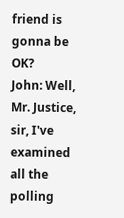friend is gonna be OK?
John: Well, Mr. Justice, sir, I've examined all the polling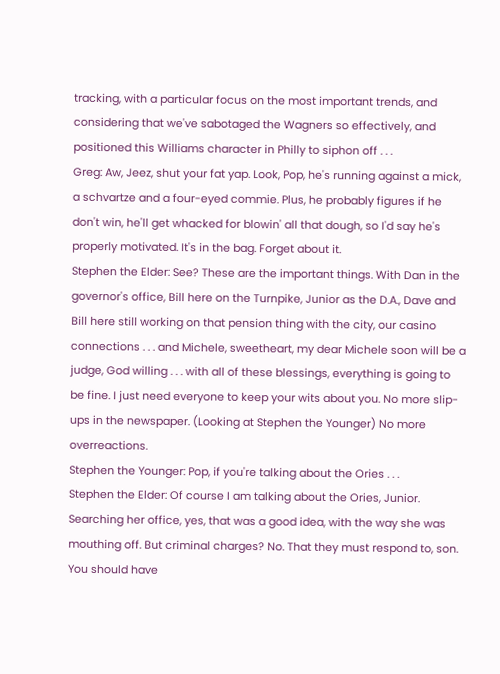tracking, with a particular focus on the most important trends, and considering that we've sabotaged the Wagners so effectively, and positioned this Williams character in Philly to siphon off . . .
Greg: Aw, Jeez, shut your fat yap. Look, Pop, he's running against a mick, a schvartze and a four-eyed commie. Plus, he probably figures if he don't win, he'll get whacked for blowin' all that dough, so I'd say he's properly motivated. It's in the bag. Forget about it.
Stephen the Elder: See? These are the important things. With Dan in the governor's office, Bill here on the Turnpike, Junior as the D.A., Dave and Bill here still working on that pension thing with the city, our casino connections . . . and Michele, sweetheart, my dear Michele soon will be a judge, God willing . . . with all of these blessings, everything is going to be fine. I just need everyone to keep your wits about you. No more slip-ups in the newspaper. (Looking at Stephen the Younger) No more overreactions.
Stephen the Younger: Pop, if you're talking about the Ories . . .
Stephen the Elder: Of course I am talking about the Ories, Junior. Searching her office, yes, that was a good idea, with the way she was mouthing off. But criminal charges? No. That they must respond to, son. You should have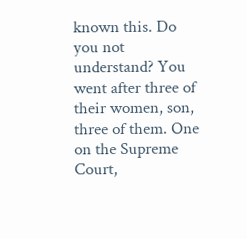known this. Do you not understand? You went after three of their women, son, three of them. One on the Supreme Court,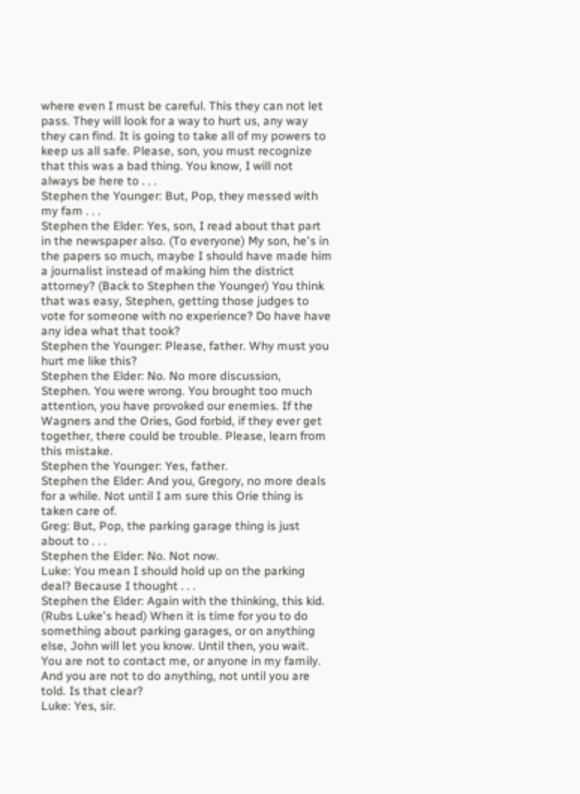where even I must be careful. This they can not let pass. They will look for a way to hurt us, any way they can find. It is going to take all of my powers to keep us all safe. Please, son, you must recognize that this was a bad thing. You know, I will not always be here to . . .
Stephen the Younger: But, Pop, they messed with my fam . . .
Stephen the Elder: Yes, son, I read about that part in the newspaper also. (To everyone) My son, he's in the papers so much, maybe I should have made him a journalist instead of making him the district attorney? (Back to Stephen the Younger) You think that was easy, Stephen, getting those judges to vote for someone with no experience? Do have have any idea what that took?
Stephen the Younger: Please, father. Why must you hurt me like this?
Stephen the Elder: No. No more discussion, Stephen. You were wrong. You brought too much attention, you have provoked our enemies. If the Wagners and the Ories, God forbid, if they ever get together, there could be trouble. Please, learn from this mistake.
Stephen the Younger: Yes, father.
Stephen the Elder: And you, Gregory, no more deals for a while. Not until I am sure this Orie thing is taken care of.
Greg: But, Pop, the parking garage thing is just about to . . .
Stephen the Elder: No. Not now.
Luke: You mean I should hold up on the parking deal? Because I thought . . .
Stephen the Elder: Again with the thinking, this kid. (Rubs Luke's head) When it is time for you to do something about parking garages, or on anything else, John will let you know. Until then, you wait. You are not to contact me, or anyone in my family. And you are not to do anything, not until you are told. Is that clear?
Luke: Yes, sir.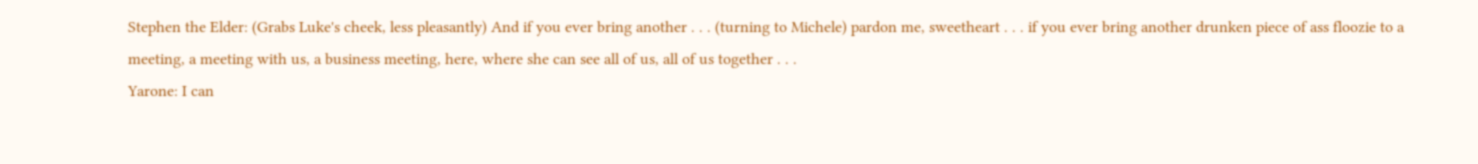Stephen the Elder: (Grabs Luke's cheek, less pleasantly) And if you ever bring another . . . (turning to Michele) pardon me, sweetheart . . . if you ever bring another drunken piece of ass floozie to a meeting, a meeting with us, a business meeting, here, where she can see all of us, all of us together . . .
Yarone: I can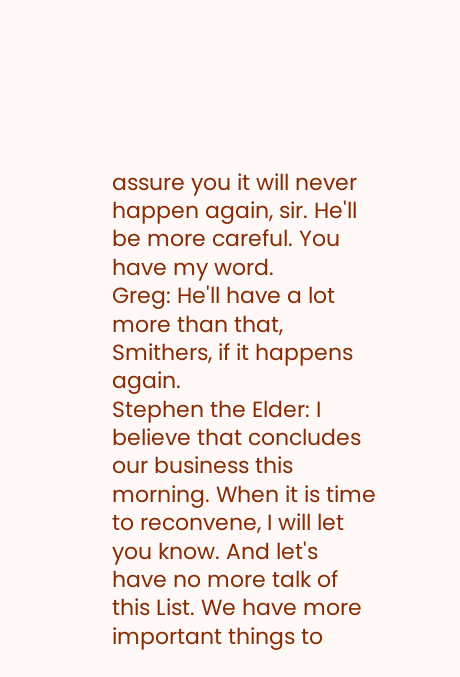assure you it will never happen again, sir. He'll be more careful. You have my word.
Greg: He'll have a lot more than that, Smithers, if it happens again.
Stephen the Elder: I believe that concludes our business this morning. When it is time to reconvene, I will let you know. And let's have no more talk of this List. We have more important things to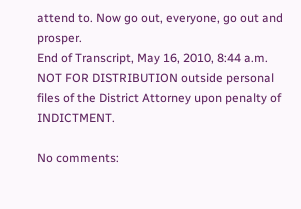attend to. Now go out, everyone, go out and prosper.
End of Transcript, May 16, 2010, 8:44 a.m.
NOT FOR DISTRIBUTION outside personal files of the District Attorney upon penalty of INDICTMENT.

No comments: